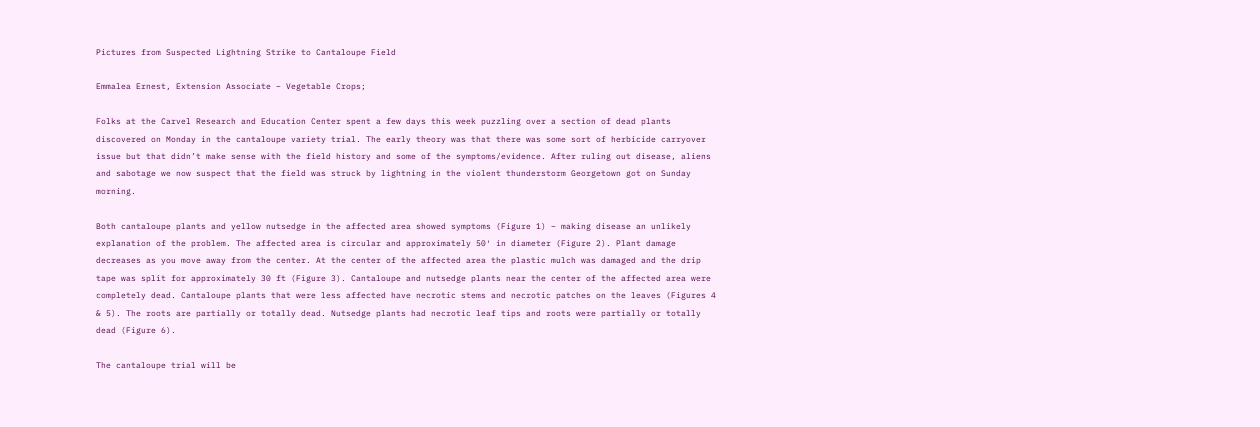Pictures from Suspected Lightning Strike to Cantaloupe Field

Emmalea Ernest, Extension Associate – Vegetable Crops;

Folks at the Carvel Research and Education Center spent a few days this week puzzling over a section of dead plants discovered on Monday in the cantaloupe variety trial. The early theory was that there was some sort of herbicide carryover issue but that didn’t make sense with the field history and some of the symptoms/evidence. After ruling out disease, aliens and sabotage we now suspect that the field was struck by lightning in the violent thunderstorm Georgetown got on Sunday morning.

Both cantaloupe plants and yellow nutsedge in the affected area showed symptoms (Figure 1) – making disease an unlikely explanation of the problem. The affected area is circular and approximately 50′ in diameter (Figure 2). Plant damage decreases as you move away from the center. At the center of the affected area the plastic mulch was damaged and the drip tape was split for approximately 30 ft (Figure 3). Cantaloupe and nutsedge plants near the center of the affected area were completely dead. Cantaloupe plants that were less affected have necrotic stems and necrotic patches on the leaves (Figures 4 & 5). The roots are partially or totally dead. Nutsedge plants had necrotic leaf tips and roots were partially or totally dead (Figure 6).

The cantaloupe trial will be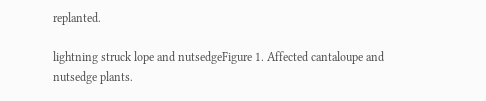replanted.

lightning struck lope and nutsedgeFigure 1. Affected cantaloupe and nutsedge plants.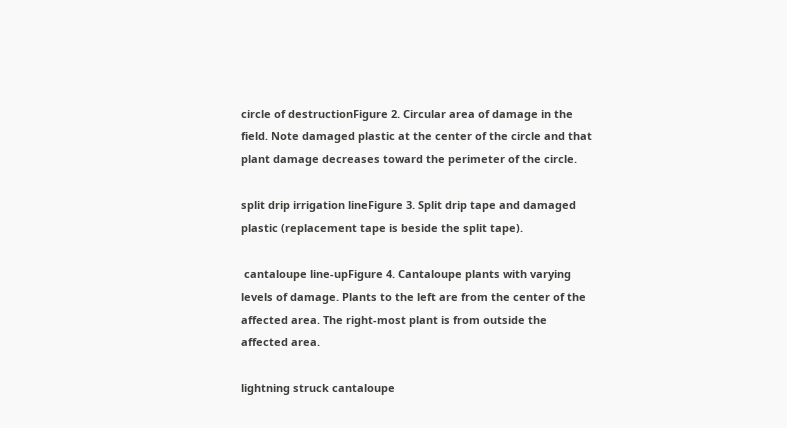circle of destructionFigure 2. Circular area of damage in the field. Note damaged plastic at the center of the circle and that plant damage decreases toward the perimeter of the circle.

split drip irrigation lineFigure 3. Split drip tape and damaged plastic (replacement tape is beside the split tape).

 cantaloupe line-upFigure 4. Cantaloupe plants with varying levels of damage. Plants to the left are from the center of the affected area. The right-most plant is from outside the affected area.

lightning struck cantaloupe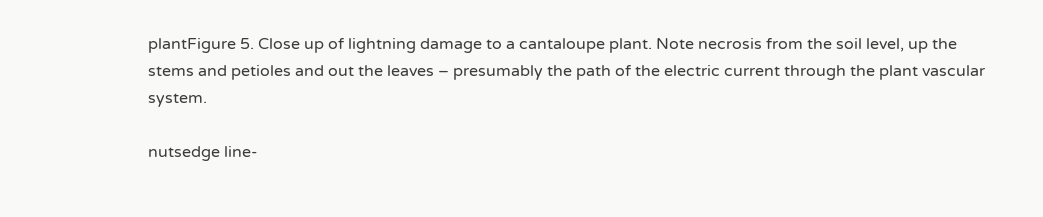plantFigure 5. Close up of lightning damage to a cantaloupe plant. Note necrosis from the soil level, up the stems and petioles and out the leaves – presumably the path of the electric current through the plant vascular system.

nutsedge line-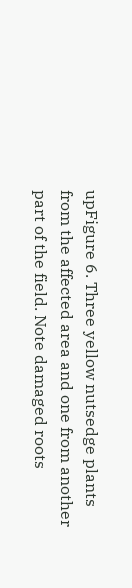upFigure 6. Three yellow nutsedge plants from the affected area and one from another part of the field. Note damaged roots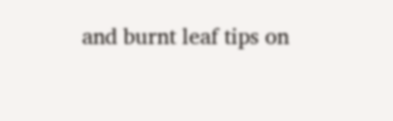and burnt leaf tips on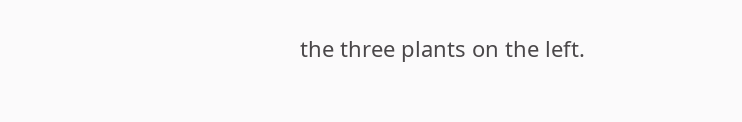the three plants on the left.